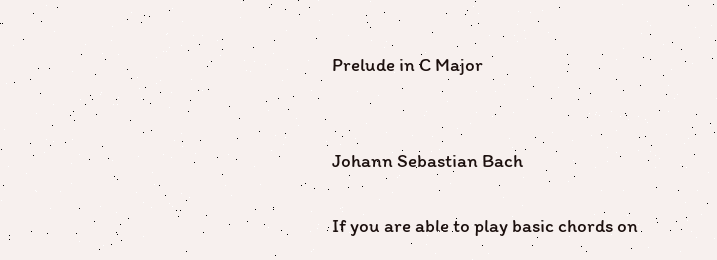Prelude in C Major


Johann Sebastian Bach

If you are able to play basic chords on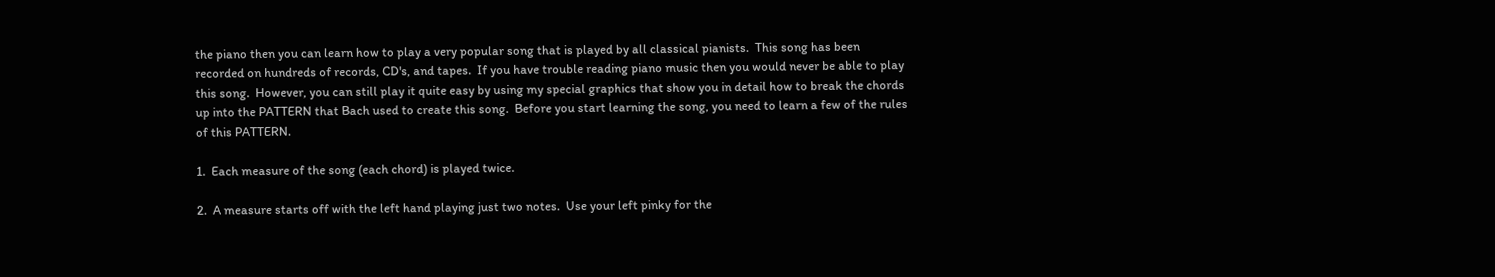the piano then you can learn how to play a very popular song that is played by all classical pianists.  This song has been recorded on hundreds of records, CD's, and tapes.  If you have trouble reading piano music then you would never be able to play this song.  However, you can still play it quite easy by using my special graphics that show you in detail how to break the chords up into the PATTERN that Bach used to create this song.  Before you start learning the song, you need to learn a few of the rules of this PATTERN.

1.  Each measure of the song (each chord) is played twice.

2.  A measure starts off with the left hand playing just two notes.  Use your left pinky for the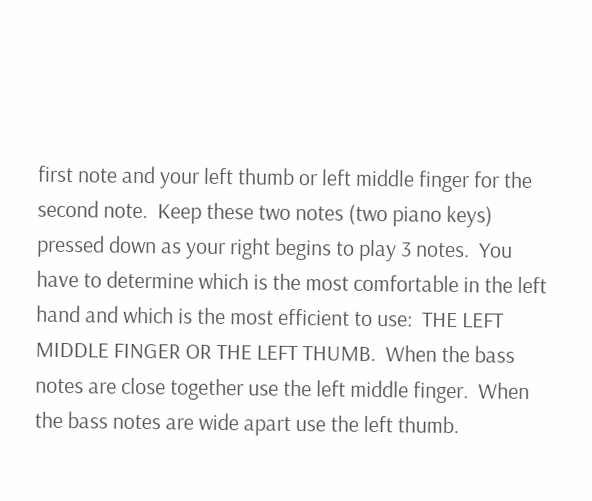first note and your left thumb or left middle finger for the second note.  Keep these two notes (two piano keys) pressed down as your right begins to play 3 notes.  You have to determine which is the most comfortable in the left hand and which is the most efficient to use:  THE LEFT MIDDLE FINGER OR THE LEFT THUMB.  When the bass notes are close together use the left middle finger.  When the bass notes are wide apart use the left thumb.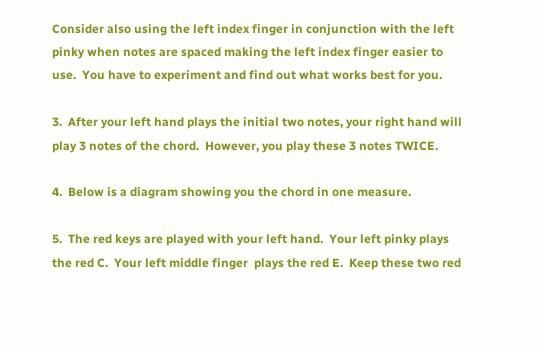Consider also using the left index finger in conjunction with the left pinky when notes are spaced making the left index finger easier to use.  You have to experiment and find out what works best for you.

3.  After your left hand plays the initial two notes, your right hand will play 3 notes of the chord.  However, you play these 3 notes TWICE.

4.  Below is a diagram showing you the chord in one measure.

5.  The red keys are played with your left hand.  Your left pinky plays the red C.  Your left middle finger  plays the red E.  Keep these two red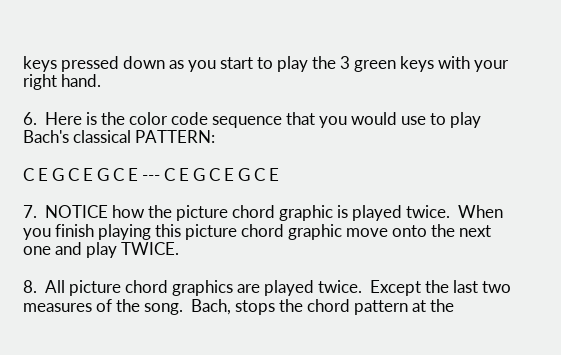keys pressed down as you start to play the 3 green keys with your right hand.

6.  Here is the color code sequence that you would use to play Bach's classical PATTERN:

C E G C E G C E --- C E G C E G C E

7.  NOTICE how the picture chord graphic is played twice.  When you finish playing this picture chord graphic move onto the next one and play TWICE.

8.  All picture chord graphics are played twice.  Except the last two measures of the song.  Bach, stops the chord pattern at the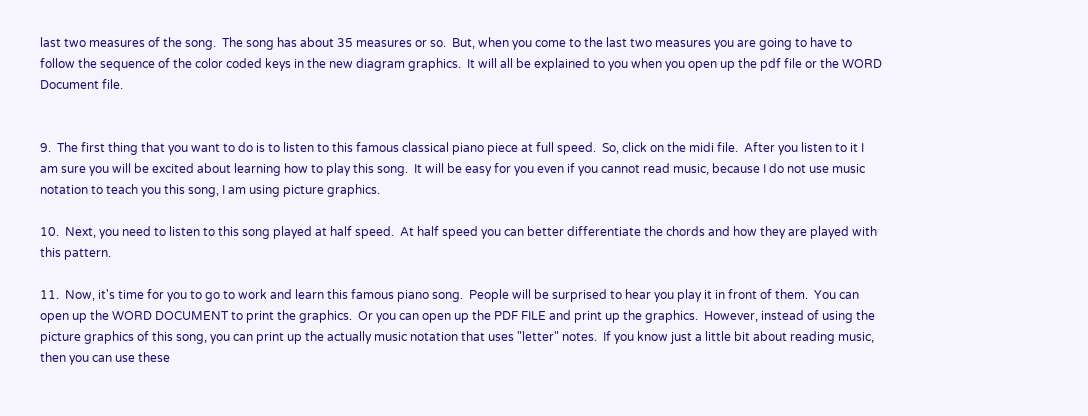last two measures of the song.  The song has about 35 measures or so.  But, when you come to the last two measures you are going to have to follow the sequence of the color coded keys in the new diagram graphics.  It will all be explained to you when you open up the pdf file or the WORD Document file.


9.  The first thing that you want to do is to listen to this famous classical piano piece at full speed.  So, click on the midi file.  After you listen to it I am sure you will be excited about learning how to play this song.  It will be easy for you even if you cannot read music, because I do not use music notation to teach you this song, I am using picture graphics.

10.  Next, you need to listen to this song played at half speed.  At half speed you can better differentiate the chords and how they are played with this pattern.

11.  Now, it's time for you to go to work and learn this famous piano song.  People will be surprised to hear you play it in front of them.  You can open up the WORD DOCUMENT to print the graphics.  Or you can open up the PDF FILE and print up the graphics.  However, instead of using the picture graphics of this song, you can print up the actually music notation that uses "letter" notes.  If you know just a little bit about reading music, then you can use these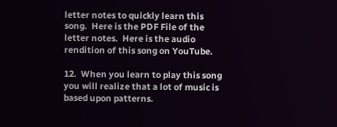letter notes to quickly learn this song.  Here is the PDF File of the letter notes.  Here is the audio rendition of this song on YouTube.

12.  When you learn to play this song you will realize that a lot of music is based upon patterns.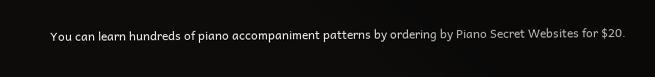You can learn hundreds of piano accompaniment patterns by ordering by Piano Secret Websites for $20.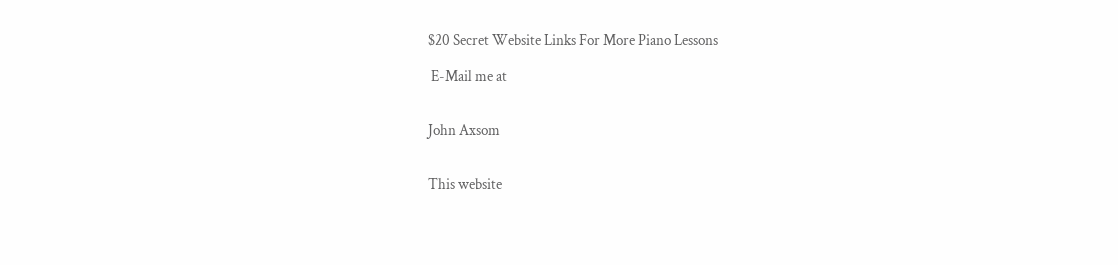$20 Secret Website Links For More Piano Lessons

 E-Mail me at


John Axsom


This website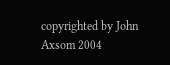copyrighted by John Axsom 2004